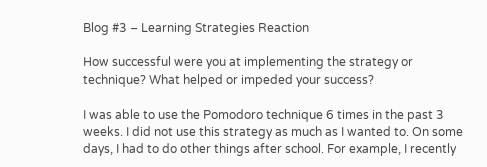Blog #3 – Learning Strategies Reaction

How successful were you at implementing the strategy or technique? What helped or impeded your success?

I was able to use the Pomodoro technique 6 times in the past 3 weeks. I did not use this strategy as much as I wanted to. On some days, I had to do other things after school. For example, I recently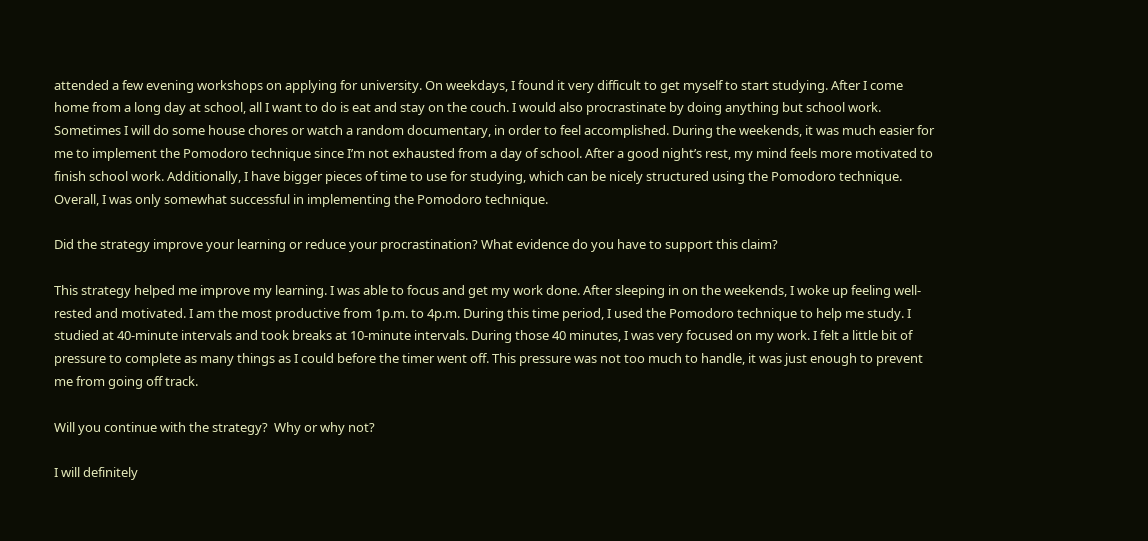attended a few evening workshops on applying for university. On weekdays, I found it very difficult to get myself to start studying. After I come home from a long day at school, all I want to do is eat and stay on the couch. I would also procrastinate by doing anything but school work. Sometimes I will do some house chores or watch a random documentary, in order to feel accomplished. During the weekends, it was much easier for me to implement the Pomodoro technique since I’m not exhausted from a day of school. After a good night’s rest, my mind feels more motivated to finish school work. Additionally, I have bigger pieces of time to use for studying, which can be nicely structured using the Pomodoro technique. Overall, I was only somewhat successful in implementing the Pomodoro technique.

Did the strategy improve your learning or reduce your procrastination? What evidence do you have to support this claim?

This strategy helped me improve my learning. I was able to focus and get my work done. After sleeping in on the weekends, I woke up feeling well-rested and motivated. I am the most productive from 1p.m. to 4p.m. During this time period, I used the Pomodoro technique to help me study. I studied at 40-minute intervals and took breaks at 10-minute intervals. During those 40 minutes, I was very focused on my work. I felt a little bit of pressure to complete as many things as I could before the timer went off. This pressure was not too much to handle, it was just enough to prevent me from going off track.

Will you continue with the strategy?  Why or why not?

I will definitely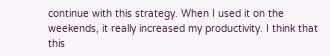continue with this strategy. When I used it on the weekends, it really increased my productivity. I think that this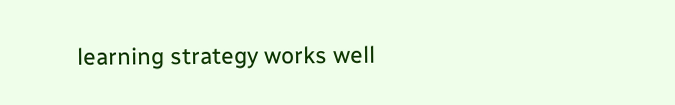learning strategy works well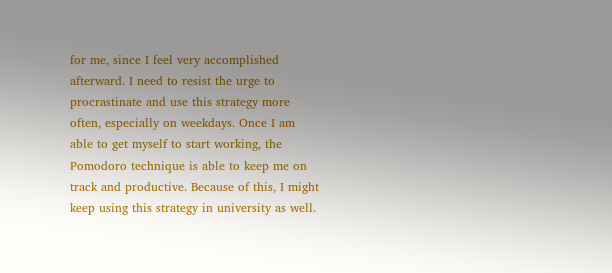for me, since I feel very accomplished afterward. I need to resist the urge to procrastinate and use this strategy more often, especially on weekdays. Once I am able to get myself to start working, the Pomodoro technique is able to keep me on track and productive. Because of this, I might keep using this strategy in university as well.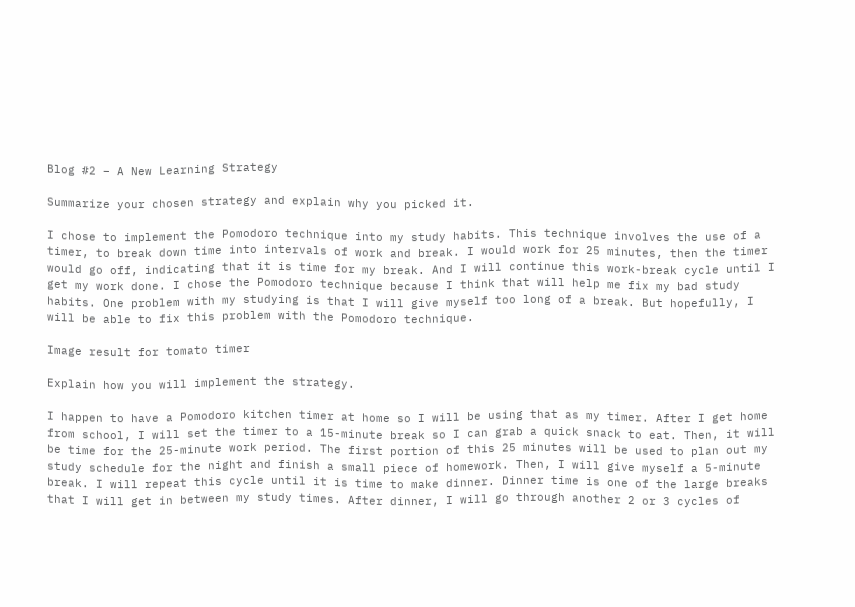Blog #2 – A New Learning Strategy

Summarize your chosen strategy and explain why you picked it.

I chose to implement the Pomodoro technique into my study habits. This technique involves the use of a timer, to break down time into intervals of work and break. I would work for 25 minutes, then the timer would go off, indicating that it is time for my break. And I will continue this work-break cycle until I get my work done. I chose the Pomodoro technique because I think that will help me fix my bad study habits. One problem with my studying is that I will give myself too long of a break. But hopefully, I will be able to fix this problem with the Pomodoro technique.

Image result for tomato timer

Explain how you will implement the strategy.

I happen to have a Pomodoro kitchen timer at home so I will be using that as my timer. After I get home from school, I will set the timer to a 15-minute break so I can grab a quick snack to eat. Then, it will be time for the 25-minute work period. The first portion of this 25 minutes will be used to plan out my study schedule for the night and finish a small piece of homework. Then, I will give myself a 5-minute break. I will repeat this cycle until it is time to make dinner. Dinner time is one of the large breaks that I will get in between my study times. After dinner, I will go through another 2 or 3 cycles of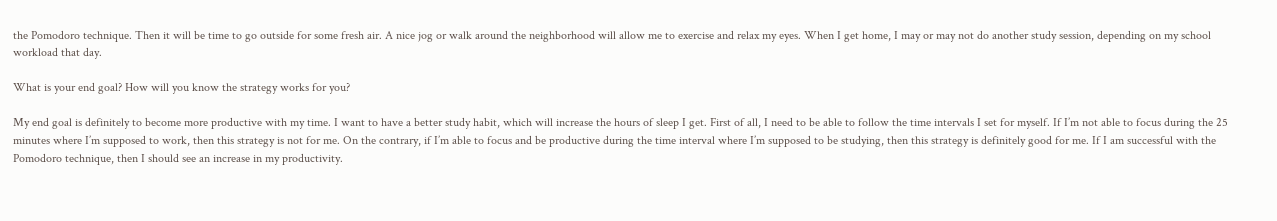the Pomodoro technique. Then it will be time to go outside for some fresh air. A nice jog or walk around the neighborhood will allow me to exercise and relax my eyes. When I get home, I may or may not do another study session, depending on my school workload that day.

What is your end goal? How will you know the strategy works for you?

My end goal is definitely to become more productive with my time. I want to have a better study habit, which will increase the hours of sleep I get. First of all, I need to be able to follow the time intervals I set for myself. If I’m not able to focus during the 25 minutes where I’m supposed to work, then this strategy is not for me. On the contrary, if I’m able to focus and be productive during the time interval where I’m supposed to be studying, then this strategy is definitely good for me. If I am successful with the Pomodoro technique, then I should see an increase in my productivity.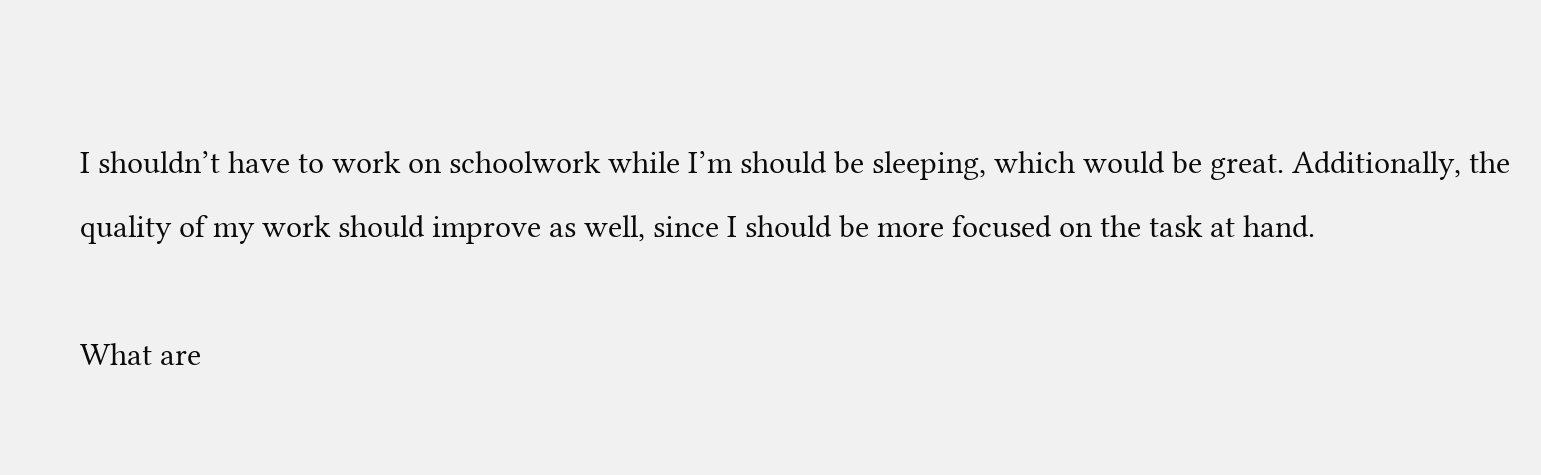I shouldn’t have to work on schoolwork while I’m should be sleeping, which would be great. Additionally, the quality of my work should improve as well, since I should be more focused on the task at hand.

What are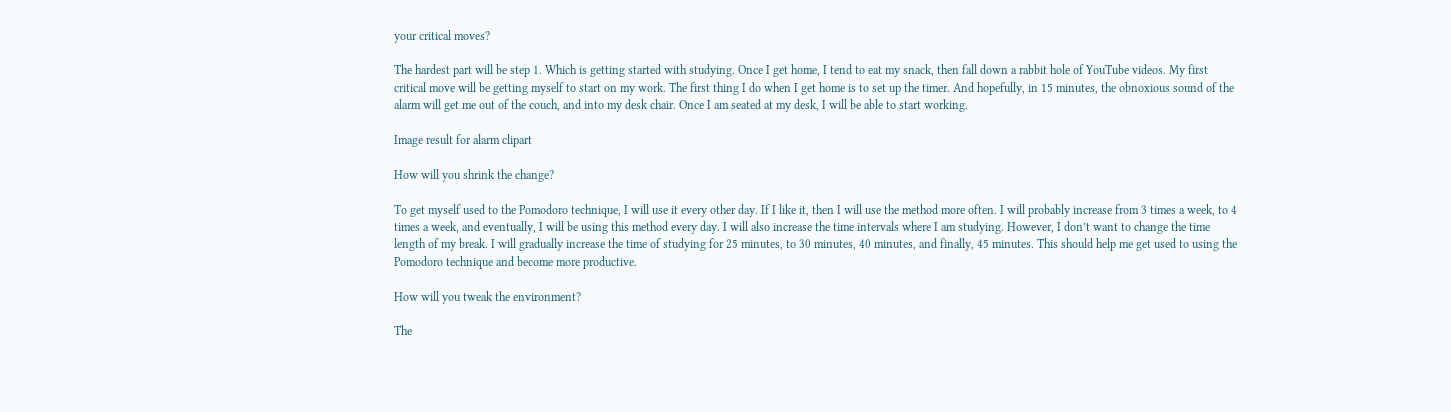your critical moves?

The hardest part will be step 1. Which is getting started with studying. Once I get home, I tend to eat my snack, then fall down a rabbit hole of YouTube videos. My first critical move will be getting myself to start on my work. The first thing I do when I get home is to set up the timer. And hopefully, in 15 minutes, the obnoxious sound of the alarm will get me out of the couch, and into my desk chair. Once I am seated at my desk, I will be able to start working.

Image result for alarm clipart

How will you shrink the change?

To get myself used to the Pomodoro technique, I will use it every other day. If I like it, then I will use the method more often. I will probably increase from 3 times a week, to 4 times a week, and eventually, I will be using this method every day. I will also increase the time intervals where I am studying. However, I don’t want to change the time length of my break. I will gradually increase the time of studying for 25 minutes, to 30 minutes, 40 minutes, and finally, 45 minutes. This should help me get used to using the Pomodoro technique and become more productive.

How will you tweak the environment?

The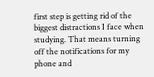first step is getting rid of the biggest distractions I face when studying. That means turning off the notifications for my phone and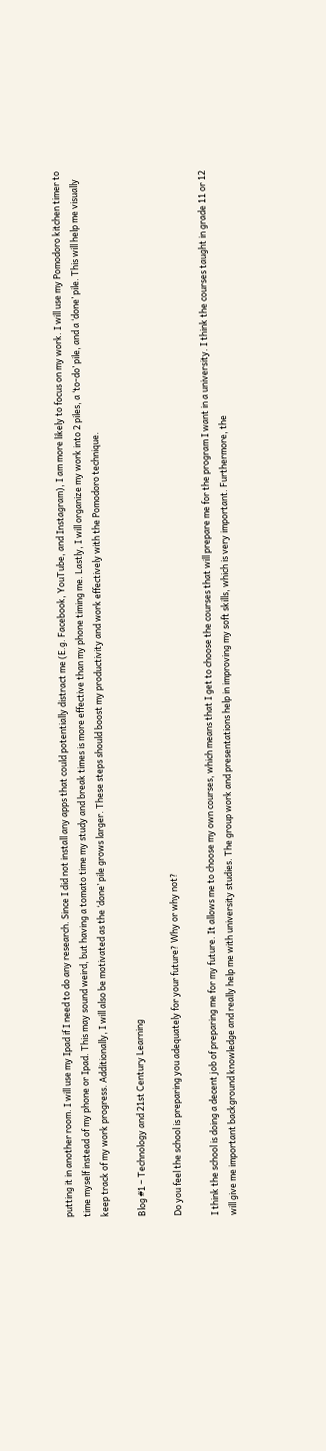putting it in another room. I will use my Ipad if I need to do any research. Since I did not install any apps that could potentially distract me (E.g. Facebook, YouTube, and Instagram), I am more likely to focus on my work. I will use my Pomodoro kitchen timer to time myself instead of my phone or Ipad. This may sound weird, but having a tomato time my study and break times is more effective than my phone timing me. Lastly, I will organize my work into 2 piles, a ‘to-do’ pile, and a ‘done’ pile. This will help me visually keep track of my work progress. Additionally, I will also be motivated as the ‘done’ pile grows larger. These steps should boost my productivity and work effectively with the Pomodoro technique.

Blog #1 – Technology and 21st Century Learning

Do you feel the school is preparing you adequately for your future? Why or why not?

I think the school is doing a decent job of preparing me for my future. It allows me to choose my own courses, which means that I get to choose the courses that will prepare me for the program I want in a university. I think the courses taught in grade 11 or 12 will give me important background knowledge and really help me with university studies. The group work and presentations help in improving my soft skills, which is very important. Furthermore, the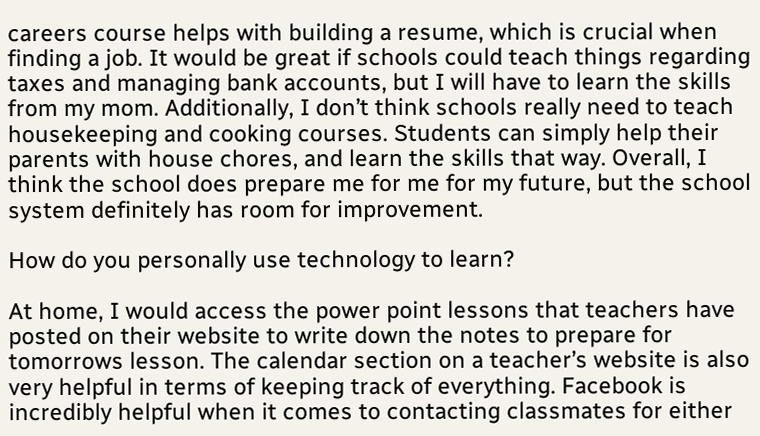careers course helps with building a resume, which is crucial when finding a job. It would be great if schools could teach things regarding taxes and managing bank accounts, but I will have to learn the skills from my mom. Additionally, I don’t think schools really need to teach housekeeping and cooking courses. Students can simply help their parents with house chores, and learn the skills that way. Overall, I think the school does prepare me for me for my future, but the school system definitely has room for improvement.

How do you personally use technology to learn?

At home, I would access the power point lessons that teachers have posted on their website to write down the notes to prepare for tomorrows lesson. The calendar section on a teacher’s website is also very helpful in terms of keeping track of everything. Facebook is incredibly helpful when it comes to contacting classmates for either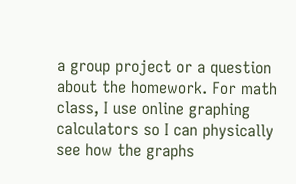a group project or a question about the homework. For math class, I use online graphing calculators so I can physically see how the graphs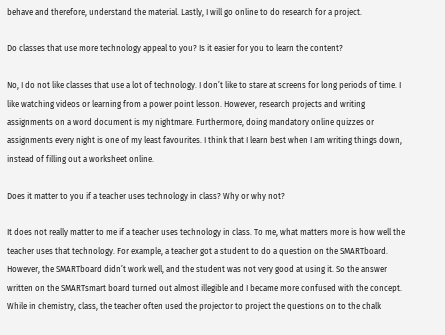behave and therefore, understand the material. Lastly, I will go online to do research for a project.

Do classes that use more technology appeal to you? Is it easier for you to learn the content?

No, I do not like classes that use a lot of technology. I don’t like to stare at screens for long periods of time. I like watching videos or learning from a power point lesson. However, research projects and writing assignments on a word document is my nightmare. Furthermore, doing mandatory online quizzes or assignments every night is one of my least favourites. I think that I learn best when I am writing things down, instead of filling out a worksheet online.

Does it matter to you if a teacher uses technology in class? Why or why not?

It does not really matter to me if a teacher uses technology in class. To me, what matters more is how well the teacher uses that technology. For example, a teacher got a student to do a question on the SMARTboard. However, the SMARTboard didn’t work well, and the student was not very good at using it. So the answer written on the SMARTsmart board turned out almost illegible and I became more confused with the concept. While in chemistry, class, the teacher often used the projector to project the questions on to the chalk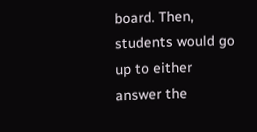board. Then, students would go up to either answer the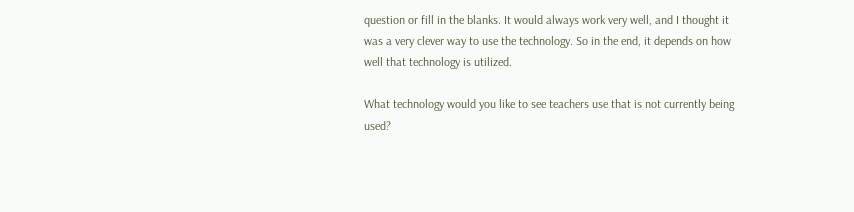question or fill in the blanks. It would always work very well, and I thought it was a very clever way to use the technology. So in the end, it depends on how well that technology is utilized.

What technology would you like to see teachers use that is not currently being used?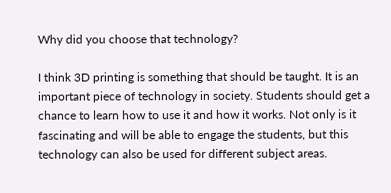Why did you choose that technology?

I think 3D printing is something that should be taught. It is an important piece of technology in society. Students should get a chance to learn how to use it and how it works. Not only is it fascinating and will be able to engage the students, but this technology can also be used for different subject areas.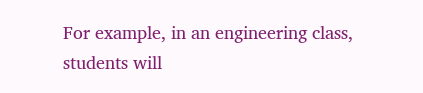For example, in an engineering class, students will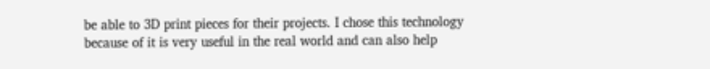be able to 3D print pieces for their projects. I chose this technology because of it is very useful in the real world and can also help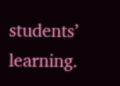students’ learning.